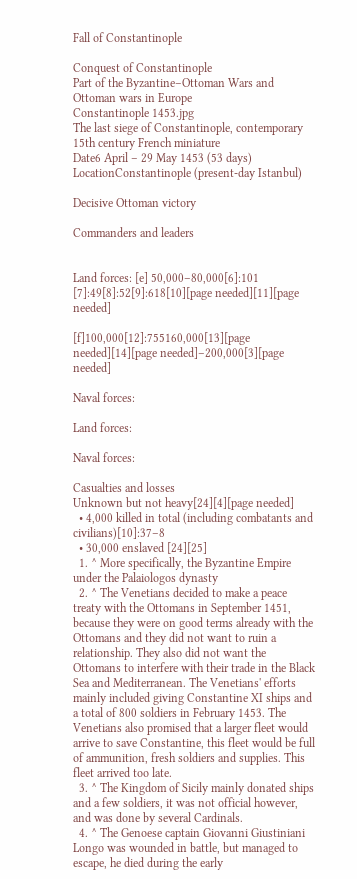Fall of Constantinople

Conquest of Constantinople
Part of the Byzantine–Ottoman Wars and Ottoman wars in Europe
Constantinople 1453.jpg
The last siege of Constantinople, contemporary 15th century French miniature
Date6 April – 29 May 1453 (53 days)
LocationConstantinople (present-day Istanbul)

Decisive Ottoman victory

Commanders and leaders


Land forces: [e] 50,000–80,000[6]:101
[7]:49[8]:52[9]:618[10][page needed][11][page needed]

[f]100,000[12]:755160,000[13][page needed][14][page needed]–200,000[3][page needed]

Naval forces:

Land forces:

Naval forces:

Casualties and losses
Unknown but not heavy[24][4][page needed]
  • 4,000 killed in total (including combatants and civilians)[10]:37–8
  • 30,000 enslaved [24][25]
  1. ^ More specifically, the Byzantine Empire under the Palaiologos dynasty
  2. ^ The Venetians decided to make a peace treaty with the Ottomans in September 1451, because they were on good terms already with the Ottomans and they did not want to ruin a relationship. They also did not want the Ottomans to interfere with their trade in the Black Sea and Mediterranean. The Venetians' efforts mainly included giving Constantine XI ships and a total of 800 soldiers in February 1453. The Venetians also promised that a larger fleet would arrive to save Constantine, this fleet would be full of ammunition, fresh soldiers and supplies. This fleet arrived too late.
  3. ^ The Kingdom of Sicily mainly donated ships and a few soldiers, it was not official however, and was done by several Cardinals.
  4. ^ The Genoese captain Giovanni Giustiniani Longo was wounded in battle, but managed to escape, he died during the early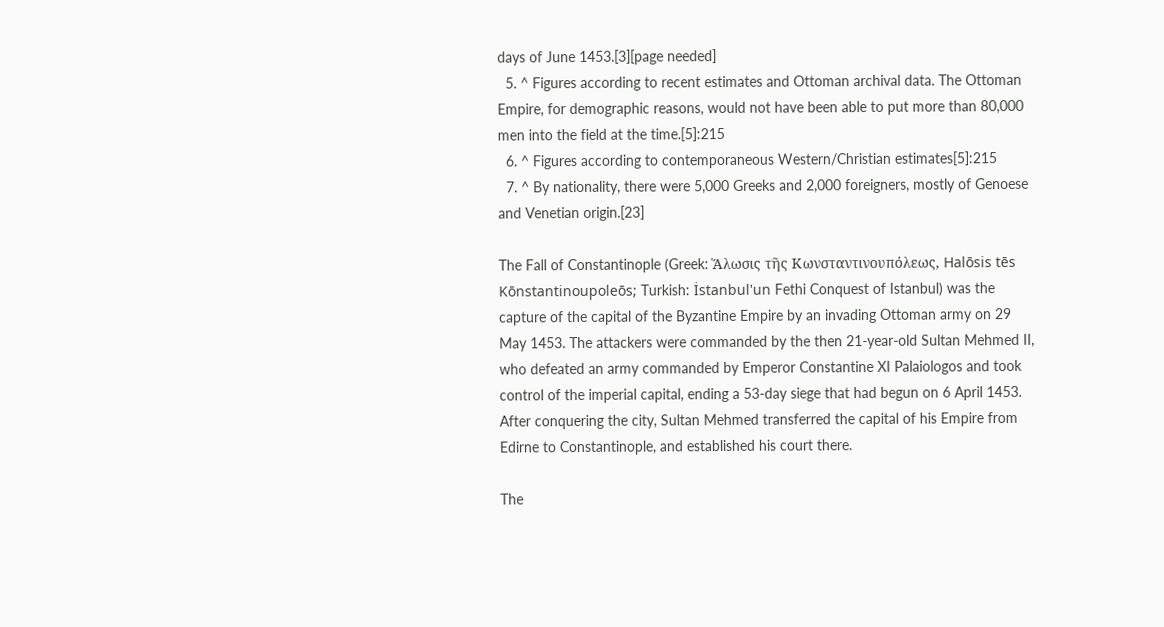days of June 1453.[3][page needed]
  5. ^ Figures according to recent estimates and Ottoman archival data. The Ottoman Empire, for demographic reasons, would not have been able to put more than 80,000 men into the field at the time.[5]:215
  6. ^ Figures according to contemporaneous Western/Christian estimates[5]:215
  7. ^ By nationality, there were 5,000 Greeks and 2,000 foreigners, mostly of Genoese and Venetian origin.[23]

The Fall of Constantinople (Greek: Ἅλωσις τῆς Κωνσταντινουπόλεως, Halōsis tēs Kōnstantinoupoleōs; Turkish: İstanbul'un Fethi Conquest of Istanbul) was the capture of the capital of the Byzantine Empire by an invading Ottoman army on 29 May 1453. The attackers were commanded by the then 21-year-old Sultan Mehmed II, who defeated an army commanded by Emperor Constantine XI Palaiologos and took control of the imperial capital, ending a 53-day siege that had begun on 6 April 1453. After conquering the city, Sultan Mehmed transferred the capital of his Empire from Edirne to Constantinople, and established his court there.

The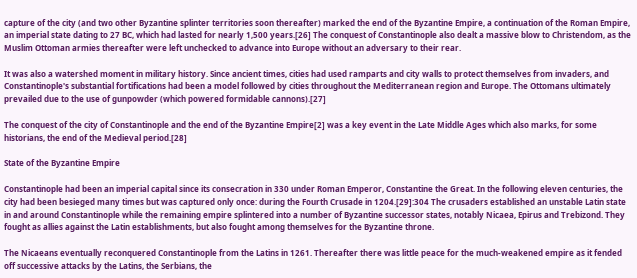capture of the city (and two other Byzantine splinter territories soon thereafter) marked the end of the Byzantine Empire, a continuation of the Roman Empire, an imperial state dating to 27 BC, which had lasted for nearly 1,500 years.[26] The conquest of Constantinople also dealt a massive blow to Christendom, as the Muslim Ottoman armies thereafter were left unchecked to advance into Europe without an adversary to their rear.

It was also a watershed moment in military history. Since ancient times, cities had used ramparts and city walls to protect themselves from invaders, and Constantinople's substantial fortifications had been a model followed by cities throughout the Mediterranean region and Europe. The Ottomans ultimately prevailed due to the use of gunpowder (which powered formidable cannons).[27]

The conquest of the city of Constantinople and the end of the Byzantine Empire[2] was a key event in the Late Middle Ages which also marks, for some historians, the end of the Medieval period.[28]

State of the Byzantine Empire

Constantinople had been an imperial capital since its consecration in 330 under Roman Emperor, Constantine the Great. In the following eleven centuries, the city had been besieged many times but was captured only once: during the Fourth Crusade in 1204.[29]:304 The crusaders established an unstable Latin state in and around Constantinople while the remaining empire splintered into a number of Byzantine successor states, notably Nicaea, Epirus and Trebizond. They fought as allies against the Latin establishments, but also fought among themselves for the Byzantine throne.

The Nicaeans eventually reconquered Constantinople from the Latins in 1261. Thereafter there was little peace for the much-weakened empire as it fended off successive attacks by the Latins, the Serbians, the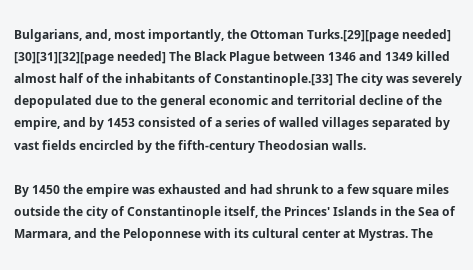Bulgarians, and, most importantly, the Ottoman Turks.[29][page needed] [30][31][32][page needed] The Black Plague between 1346 and 1349 killed almost half of the inhabitants of Constantinople.[33] The city was severely depopulated due to the general economic and territorial decline of the empire, and by 1453 consisted of a series of walled villages separated by vast fields encircled by the fifth-century Theodosian walls.

By 1450 the empire was exhausted and had shrunk to a few square miles outside the city of Constantinople itself, the Princes' Islands in the Sea of Marmara, and the Peloponnese with its cultural center at Mystras. The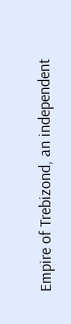Empire of Trebizond, an independent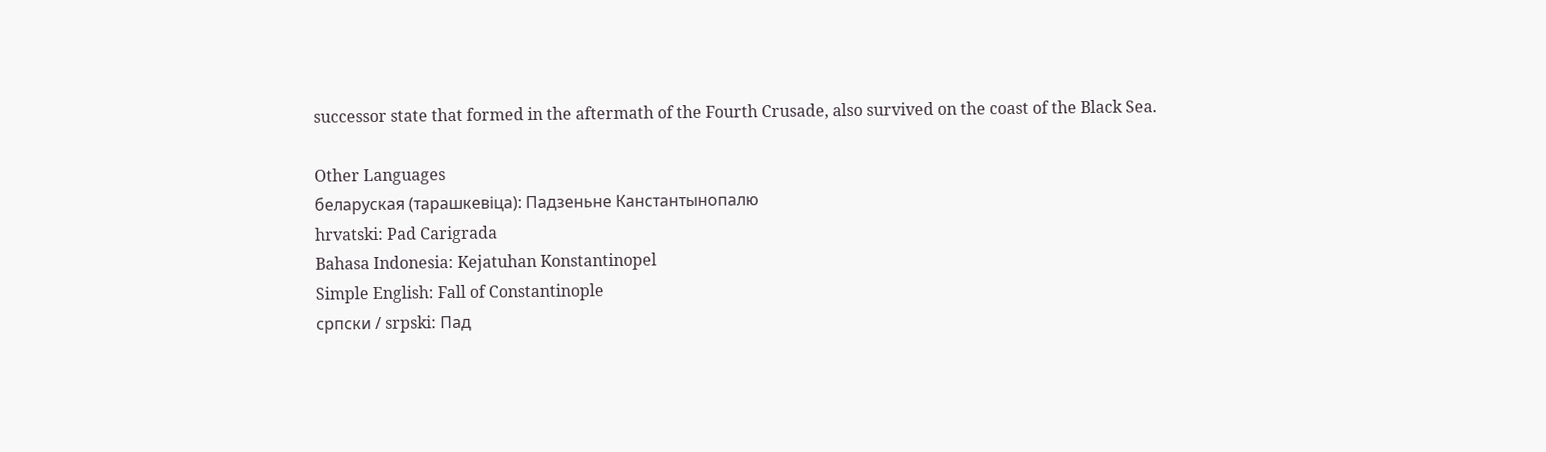successor state that formed in the aftermath of the Fourth Crusade, also survived on the coast of the Black Sea.

Other Languages
беларуская (тарашкевіца): Падзеньне Канстантынопалю
hrvatski: Pad Carigrada
Bahasa Indonesia: Kejatuhan Konstantinopel
Simple English: Fall of Constantinople
српски / srpski: Пад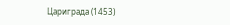Цариграда (1453)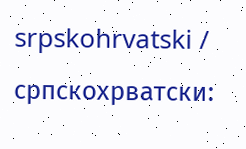srpskohrvatski / српскохрватски: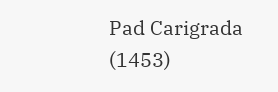Pad Carigrada (1453)